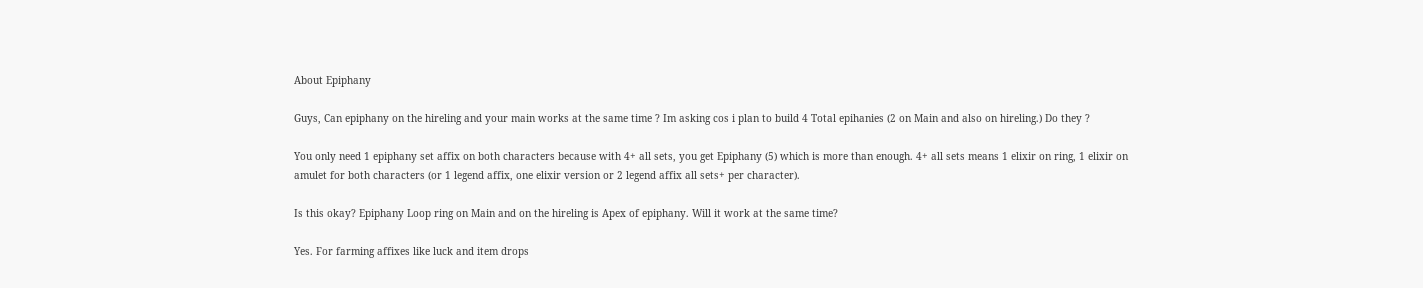About Epiphany

Guys, Can epiphany on the hireling and your main works at the same time ? Im asking cos i plan to build 4 Total epihanies (2 on Main and also on hireling.) Do they ?

You only need 1 epiphany set affix on both characters because with 4+ all sets, you get Epiphany (5) which is more than enough. 4+ all sets means 1 elixir on ring, 1 elixir on amulet for both characters (or 1 legend affix, one elixir version or 2 legend affix all sets+ per character).

Is this okay? Epiphany Loop ring on Main and on the hireling is Apex of epiphany. Will it work at the same time?

Yes. For farming affixes like luck and item drops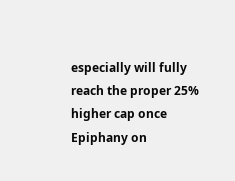especially will fully reach the proper 25% higher cap once Epiphany on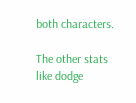both characters.

The other stats like dodge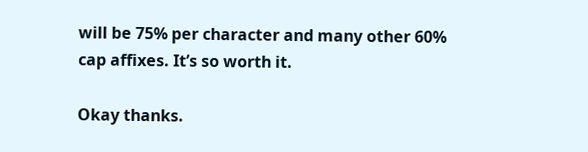will be 75% per character and many other 60% cap affixes. It’s so worth it.

Okay thanks.